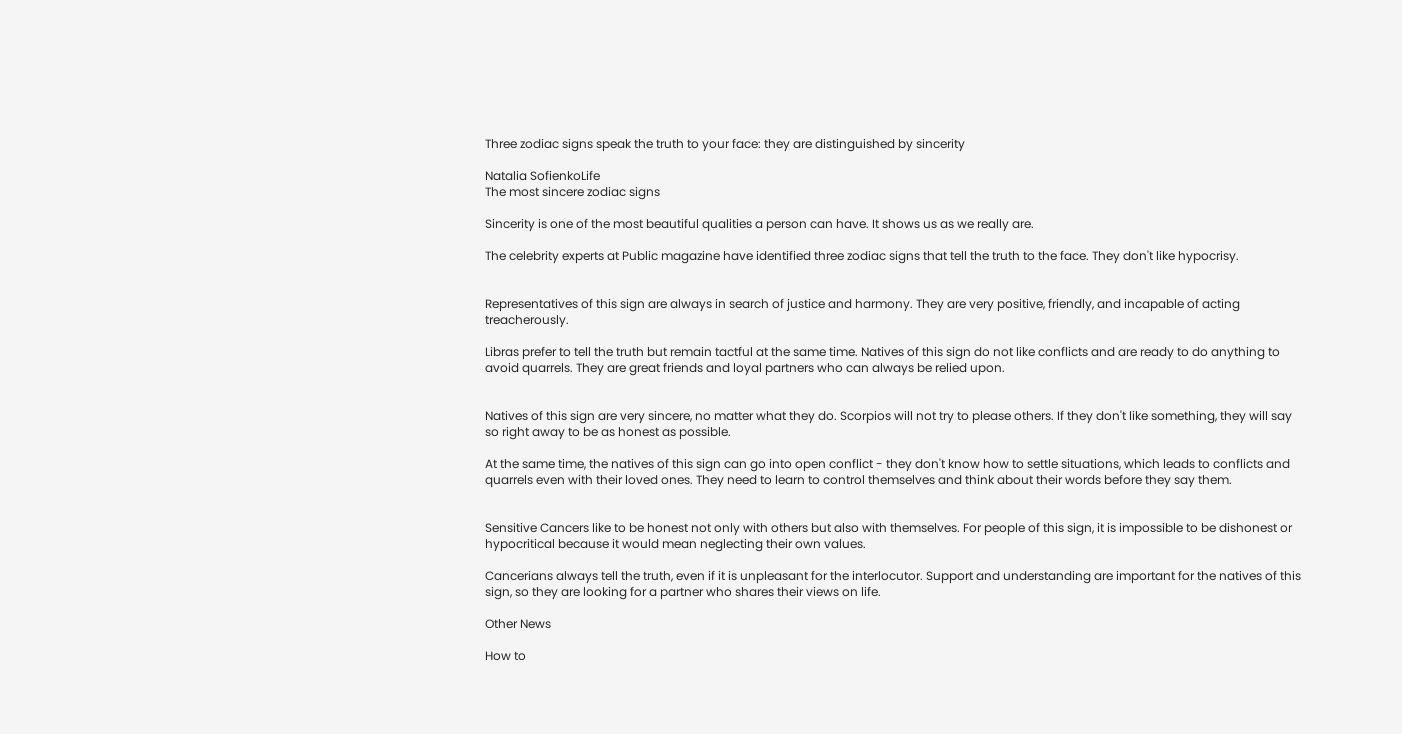Three zodiac signs speak the truth to your face: they are distinguished by sincerity

Natalia SofienkoLife
The most sincere zodiac signs

Sincerity is one of the most beautiful qualities a person can have. It shows us as we really are.

The celebrity experts at Public magazine have identified three zodiac signs that tell the truth to the face. They don't like hypocrisy.


Representatives of this sign are always in search of justice and harmony. They are very positive, friendly, and incapable of acting treacherously.

Libras prefer to tell the truth but remain tactful at the same time. Natives of this sign do not like conflicts and are ready to do anything to avoid quarrels. They are great friends and loyal partners who can always be relied upon.


Natives of this sign are very sincere, no matter what they do. Scorpios will not try to please others. If they don't like something, they will say so right away to be as honest as possible.

At the same time, the natives of this sign can go into open conflict - they don't know how to settle situations, which leads to conflicts and quarrels even with their loved ones. They need to learn to control themselves and think about their words before they say them.


Sensitive Cancers like to be honest not only with others but also with themselves. For people of this sign, it is impossible to be dishonest or hypocritical because it would mean neglecting their own values.

Cancerians always tell the truth, even if it is unpleasant for the interlocutor. Support and understanding are important for the natives of this sign, so they are looking for a partner who shares their views on life.

Other News

How to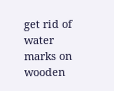get rid of water marks on wooden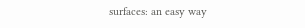surfaces: an easy way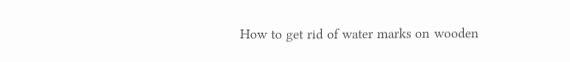How to get rid of water marks on wooden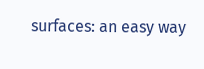surfaces: an easy way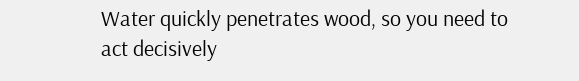Water quickly penetrates wood, so you need to act decisively